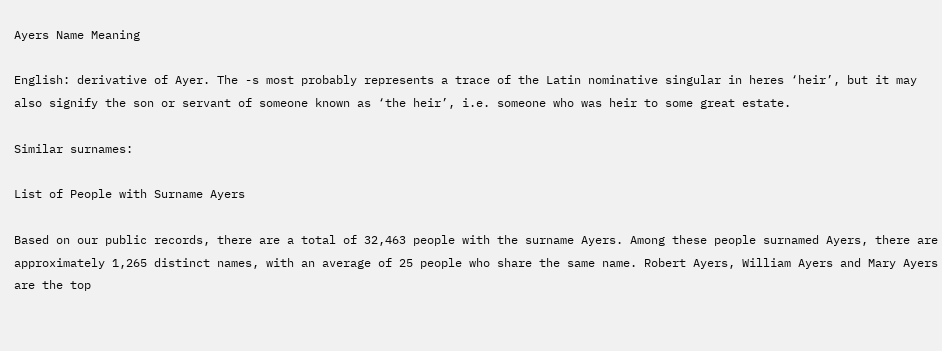Ayers Name Meaning

English: derivative of Ayer. The -s most probably represents a trace of the Latin nominative singular in heres ‘heir’, but it may also signify the son or servant of someone known as ‘the heir’, i.e. someone who was heir to some great estate.

Similar surnames:

List of People with Surname Ayers

Based on our public records, there are a total of 32,463 people with the surname Ayers. Among these people surnamed Ayers, there are approximately 1,265 distinct names, with an average of 25 people who share the same name. Robert Ayers, William Ayers and Mary Ayers are the top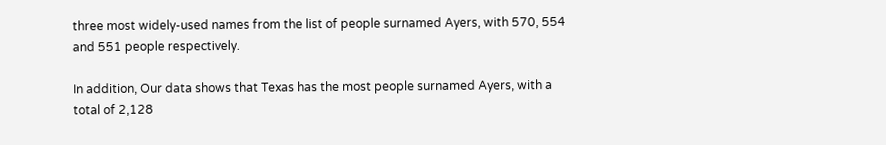three most widely-used names from the list of people surnamed Ayers, with 570, 554 and 551 people respectively.

In addition, Our data shows that Texas has the most people surnamed Ayers, with a total of 2,128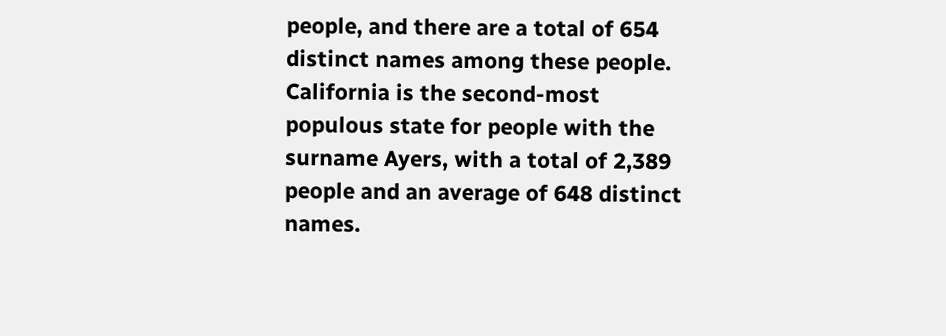people, and there are a total of 654 distinct names among these people. California is the second-most populous state for people with the surname Ayers, with a total of 2,389 people and an average of 648 distinct names.